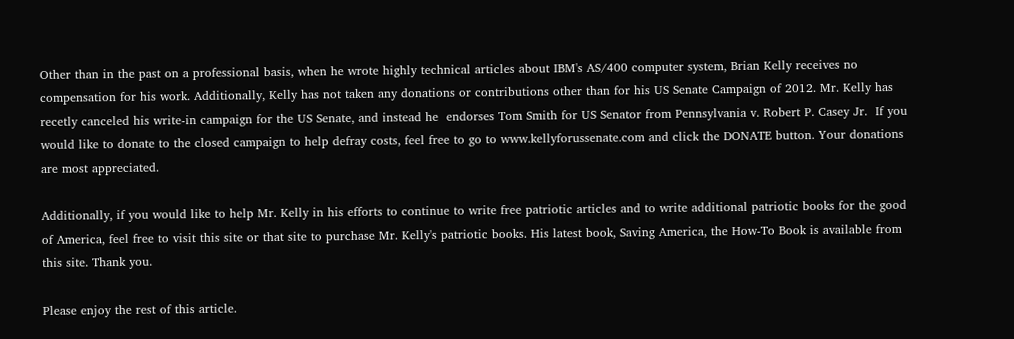Other than in the past on a professional basis, when he wrote highly technical articles about IBM's AS/400 computer system, Brian Kelly receives no compensation for his work. Additionally, Kelly has not taken any donations or contributions other than for his US Senate Campaign of 2012. Mr. Kelly has recetly canceled his write-in campaign for the US Senate, and instead he  endorses Tom Smith for US Senator from Pennsylvania v. Robert P. Casey Jr.  If you would like to donate to the closed campaign to help defray costs, feel free to go to www.kellyforussenate.com and click the DONATE button. Your donations are most appreciated.

Additionally, if you would like to help Mr. Kelly in his efforts to continue to write free patriotic articles and to write additional patriotic books for the good of America, feel free to visit this site or that site to purchase Mr. Kelly's patriotic books. His latest book, Saving America, the How-To Book is available from this site. Thank you.

Please enjoy the rest of this article.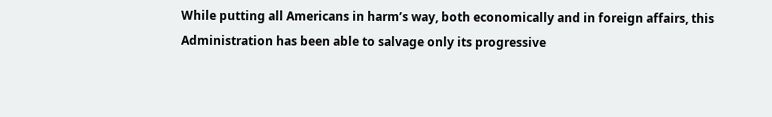While putting all Americans in harm’s way, both economically and in foreign affairs, this Administration has been able to salvage only its progressive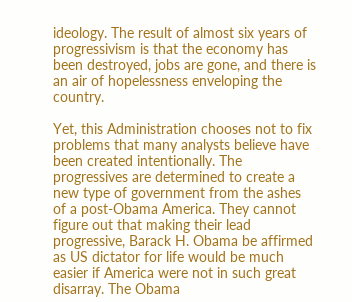ideology. The result of almost six years of progressivism is that the economy has been destroyed, jobs are gone, and there is an air of hopelessness enveloping the country.

Yet, this Administration chooses not to fix problems that many analysts believe have been created intentionally. The progressives are determined to create a new type of government from the ashes of a post-Obama America. They cannot figure out that making their lead progressive, Barack H. Obama be affirmed as US dictator for life would be much easier if America were not in such great disarray. The Obama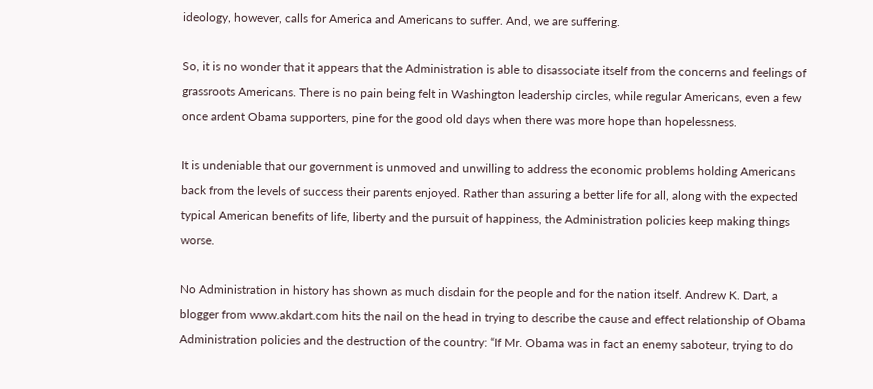ideology, however, calls for America and Americans to suffer. And, we are suffering.

So, it is no wonder that it appears that the Administration is able to disassociate itself from the concerns and feelings of grassroots Americans. There is no pain being felt in Washington leadership circles, while regular Americans, even a few once ardent Obama supporters, pine for the good old days when there was more hope than hopelessness.

It is undeniable that our government is unmoved and unwilling to address the economic problems holding Americans back from the levels of success their parents enjoyed. Rather than assuring a better life for all, along with the expected typical American benefits of life, liberty and the pursuit of happiness, the Administration policies keep making things worse.

No Administration in history has shown as much disdain for the people and for the nation itself. Andrew K. Dart, a blogger from www.akdart.com hits the nail on the head in trying to describe the cause and effect relationship of Obama Administration policies and the destruction of the country: “If Mr. Obama was in fact an enemy saboteur, trying to do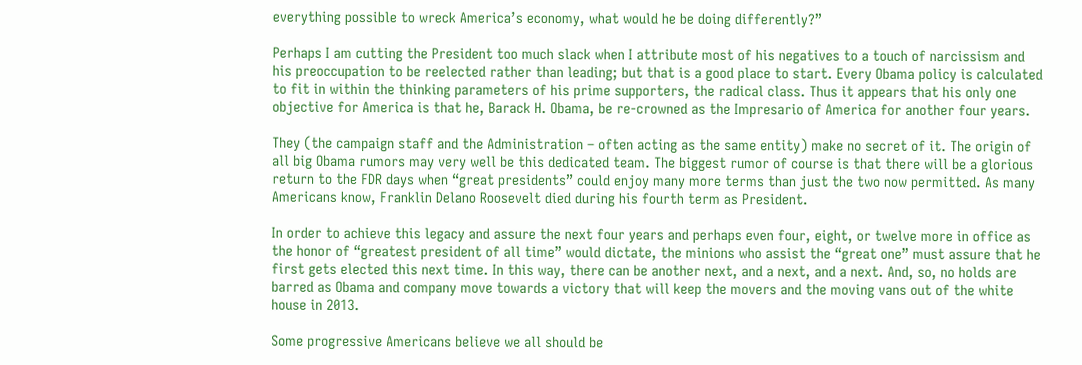everything possible to wreck America’s economy, what would he be doing differently?”

Perhaps I am cutting the President too much slack when I attribute most of his negatives to a touch of narcissism and his preoccupation to be reelected rather than leading; but that is a good place to start. Every Obama policy is calculated to fit in within the thinking parameters of his prime supporters, the radical class. Thus it appears that his only one objective for America is that he, Barack H. Obama, be re-crowned as the Impresario of America for another four years.

They (the campaign staff and the Administration – often acting as the same entity) make no secret of it. The origin of all big Obama rumors may very well be this dedicated team. The biggest rumor of course is that there will be a glorious return to the FDR days when “great presidents” could enjoy many more terms than just the two now permitted. As many Americans know, Franklin Delano Roosevelt died during his fourth term as President.

In order to achieve this legacy and assure the next four years and perhaps even four, eight, or twelve more in office as the honor of “greatest president of all time” would dictate, the minions who assist the “great one” must assure that he first gets elected this next time. In this way, there can be another next, and a next, and a next. And, so, no holds are barred as Obama and company move towards a victory that will keep the movers and the moving vans out of the white house in 2013.

Some progressive Americans believe we all should be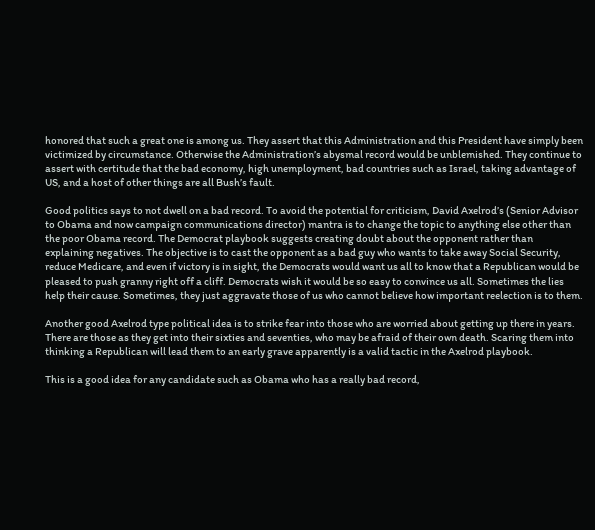honored that such a great one is among us. They assert that this Administration and this President have simply been victimized by circumstance. Otherwise the Administration’s abysmal record would be unblemished. They continue to assert with certitude that the bad economy, high unemployment, bad countries such as Israel, taking advantage of US, and a host of other things are all Bush’s fault.

Good politics says to not dwell on a bad record. To avoid the potential for criticism, David Axelrod’s (Senior Advisor to Obama and now campaign communications director) mantra is to change the topic to anything else other than the poor Obama record. The Democrat playbook suggests creating doubt about the opponent rather than explaining negatives. The objective is to cast the opponent as a bad guy who wants to take away Social Security, reduce Medicare, and even if victory is in sight, the Democrats would want us all to know that a Republican would be pleased to push granny right off a cliff. Democrats wish it would be so easy to convince us all. Sometimes the lies help their cause. Sometimes, they just aggravate those of us who cannot believe how important reelection is to them.

Another good Axelrod type political idea is to strike fear into those who are worried about getting up there in years. There are those as they get into their sixties and seventies, who may be afraid of their own death. Scaring them into thinking a Republican will lead them to an early grave apparently is a valid tactic in the Axelrod playbook.

This is a good idea for any candidate such as Obama who has a really bad record,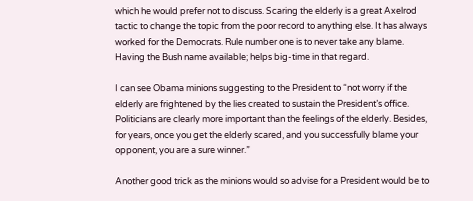which he would prefer not to discuss. Scaring the elderly is a great Axelrod tactic to change the topic from the poor record to anything else. It has always worked for the Democrats. Rule number one is to never take any blame. Having the Bush name available; helps big-time in that regard.

I can see Obama minions suggesting to the President to “not worry if the elderly are frightened by the lies created to sustain the President’s office. Politicians are clearly more important than the feelings of the elderly. Besides, for years, once you get the elderly scared, and you successfully blame your opponent, you are a sure winner.”

Another good trick as the minions would so advise for a President would be to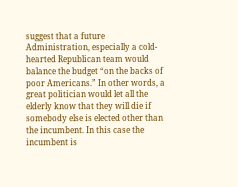suggest that a future Administration, especially a cold-hearted Republican team would balance the budget “on the backs of poor Americans.” In other words, a great politician would let all the elderly know that they will die if somebody else is elected other than the incumbent. In this case the incumbent is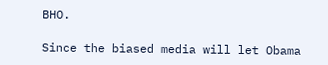BHO.

Since the biased media will let Obama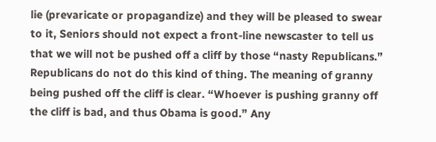lie (prevaricate or propagandize) and they will be pleased to swear to it, Seniors should not expect a front-line newscaster to tell us that we will not be pushed off a cliff by those “nasty Republicans.” Republicans do not do this kind of thing. The meaning of granny being pushed off the cliff is clear. “Whoever is pushing granny off the cliff is bad, and thus Obama is good.” Any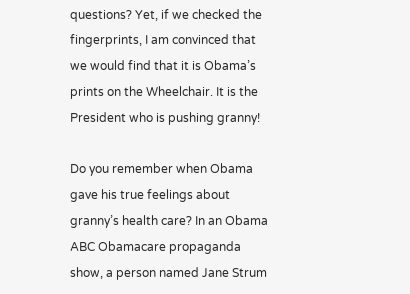questions? Yet, if we checked the fingerprints, I am convinced that we would find that it is Obama’s prints on the Wheelchair. It is the President who is pushing granny!

Do you remember when Obama gave his true feelings about granny’s health care? In an Obama ABC Obamacare propaganda show, a person named Jane Strum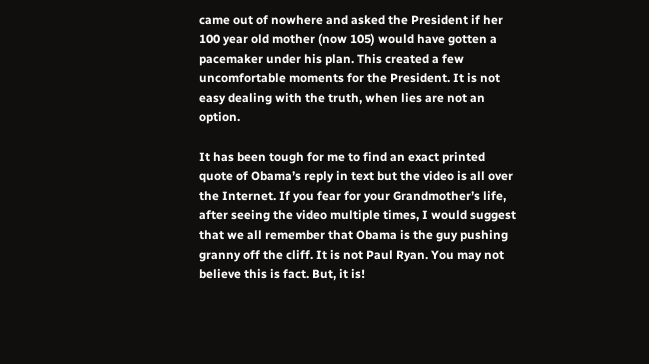came out of nowhere and asked the President if her 100 year old mother (now 105) would have gotten a pacemaker under his plan. This created a few uncomfortable moments for the President. It is not easy dealing with the truth, when lies are not an option.

It has been tough for me to find an exact printed quote of Obama’s reply in text but the video is all over the Internet. If you fear for your Grandmother’s life, after seeing the video multiple times, I would suggest that we all remember that Obama is the guy pushing granny off the cliff. It is not Paul Ryan. You may not believe this is fact. But, it is!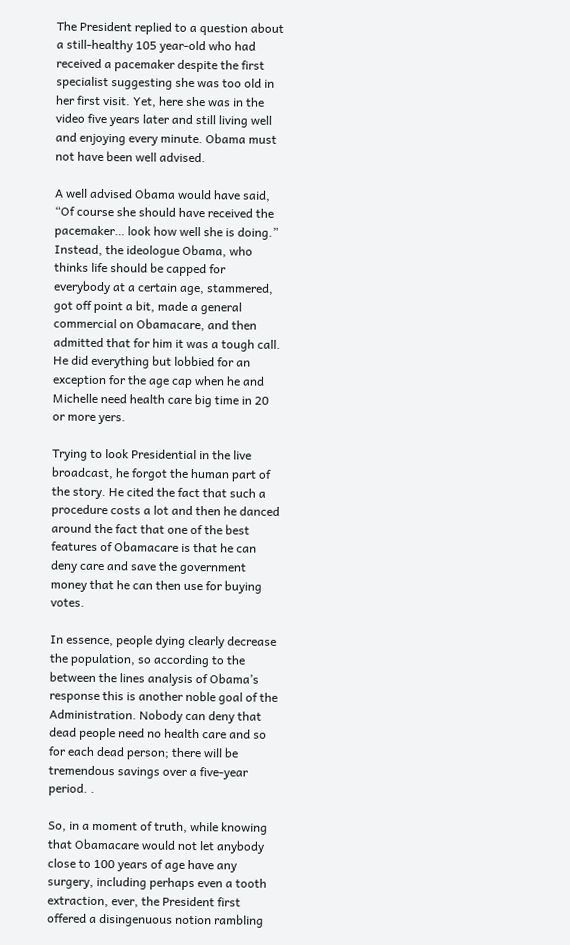The President replied to a question about a still-healthy 105 year-old who had received a pacemaker despite the first specialist suggesting she was too old in her first visit. Yet, here she was in the video five years later and still living well and enjoying every minute. Obama must not have been well advised.

A well advised Obama would have said, “Of course she should have received the pacemaker… look how well she is doing.” Instead, the ideologue Obama, who thinks life should be capped for everybody at a certain age, stammered, got off point a bit, made a general commercial on Obamacare, and then admitted that for him it was a tough call. He did everything but lobbied for an exception for the age cap when he and Michelle need health care big time in 20 or more yers.

Trying to look Presidential in the live broadcast, he forgot the human part of the story. He cited the fact that such a procedure costs a lot and then he danced around the fact that one of the best features of Obamacare is that he can deny care and save the government money that he can then use for buying votes.

In essence, people dying clearly decrease the population, so according to the between the lines analysis of Obama’s response this is another noble goal of the Administration. Nobody can deny that dead people need no health care and so for each dead person; there will be tremendous savings over a five-year period. .

So, in a moment of truth, while knowing that Obamacare would not let anybody close to 100 years of age have any surgery, including perhaps even a tooth extraction, ever, the President first offered a disingenuous notion rambling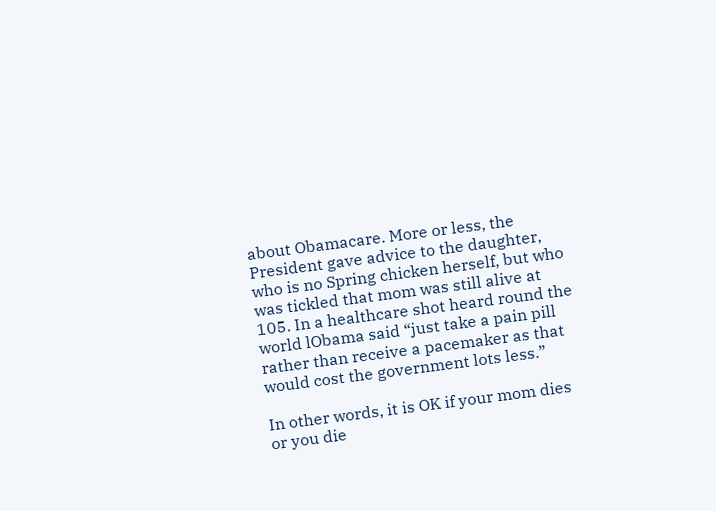about Obamacare. More or less, the President gave advice to the daughter, who is no Spring chicken herself, but who was tickled that mom was still alive at 105. In a healthcare shot heard round the world lObama said “just take a pain pill rather than receive a pacemaker as that would cost the government lots less.”

In other words, it is OK if your mom dies or you die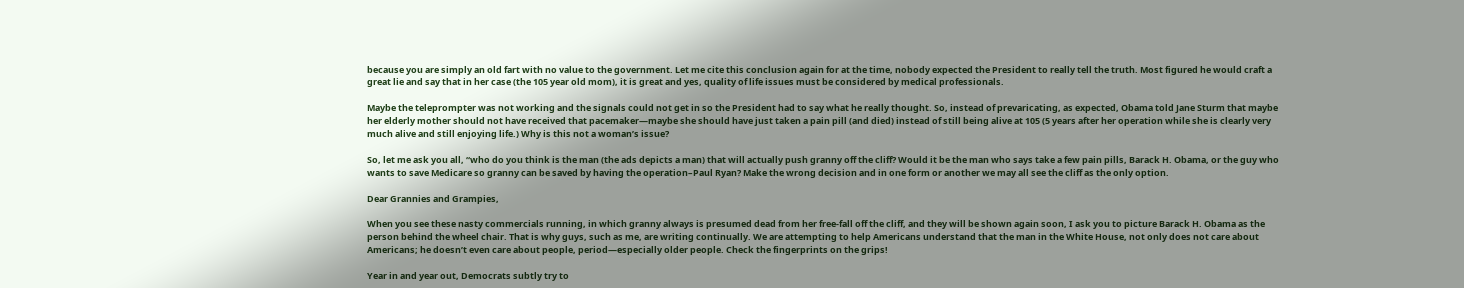because you are simply an old fart with no value to the government. Let me cite this conclusion again for at the time, nobody expected the President to really tell the truth. Most figured he would craft a great lie and say that in her case (the 105 year old mom), it is great and yes, quality of life issues must be considered by medical professionals.

Maybe the teleprompter was not working and the signals could not get in so the President had to say what he really thought. So, instead of prevaricating, as expected, Obama told Jane Sturm that maybe her elderly mother should not have received that pacemaker—maybe she should have just taken a pain pill (and died) instead of still being alive at 105 (5 years after her operation while she is clearly very much alive and still enjoying life.) Why is this not a woman’s issue?

So, let me ask you all, “who do you think is the man (the ads depicts a man) that will actually push granny off the cliff? Would it be the man who says take a few pain pills, Barack H. Obama, or the guy who wants to save Medicare so granny can be saved by having the operation–Paul Ryan? Make the wrong decision and in one form or another we may all see the cliff as the only option.

Dear Grannies and Grampies,

When you see these nasty commercials running, in which granny always is presumed dead from her free-fall off the cliff, and they will be shown again soon, I ask you to picture Barack H. Obama as the person behind the wheel chair. That is why guys, such as me, are writing continually. We are attempting to help Americans understand that the man in the White House, not only does not care about Americans; he doesn’t even care about people, period—especially older people. Check the fingerprints on the grips!

Year in and year out, Democrats subtly try to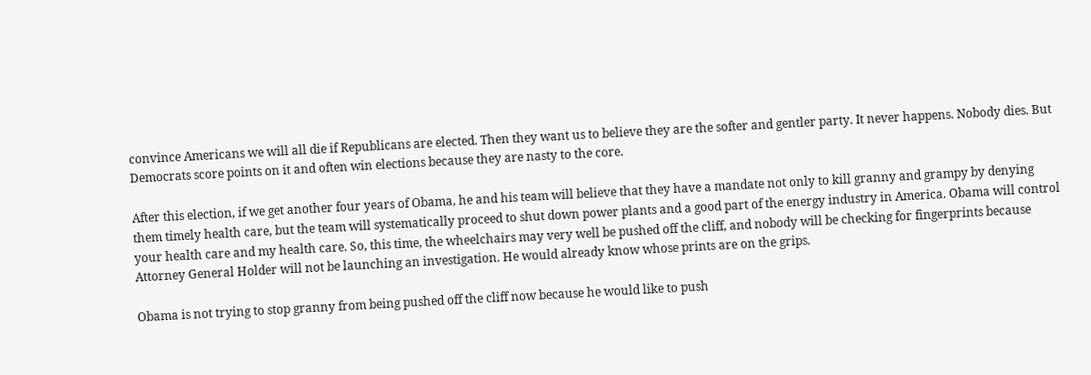convince Americans we will all die if Republicans are elected. Then they want us to believe they are the softer and gentler party. It never happens. Nobody dies. But Democrats score points on it and often win elections because they are nasty to the core.

After this election, if we get another four years of Obama, he and his team will believe that they have a mandate not only to kill granny and grampy by denying them timely health care, but the team will systematically proceed to shut down power plants and a good part of the energy industry in America. Obama will control your health care and my health care. So, this time, the wheelchairs may very well be pushed off the cliff, and nobody will be checking for fingerprints because Attorney General Holder will not be launching an investigation. He would already know whose prints are on the grips.

Obama is not trying to stop granny from being pushed off the cliff now because he would like to push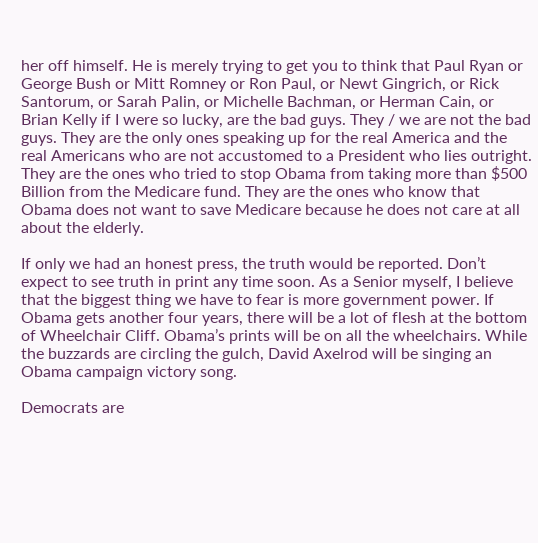her off himself. He is merely trying to get you to think that Paul Ryan or George Bush or Mitt Romney or Ron Paul, or Newt Gingrich, or Rick Santorum, or Sarah Palin, or Michelle Bachman, or Herman Cain, or Brian Kelly if I were so lucky, are the bad guys. They / we are not the bad guys. They are the only ones speaking up for the real America and the real Americans who are not accustomed to a President who lies outright. They are the ones who tried to stop Obama from taking more than $500 Billion from the Medicare fund. They are the ones who know that Obama does not want to save Medicare because he does not care at all about the elderly.

If only we had an honest press, the truth would be reported. Don’t expect to see truth in print any time soon. As a Senior myself, I believe that the biggest thing we have to fear is more government power. If Obama gets another four years, there will be a lot of flesh at the bottom of Wheelchair Cliff. Obama’s prints will be on all the wheelchairs. While the buzzards are circling the gulch, David Axelrod will be singing an Obama campaign victory song.

Democrats are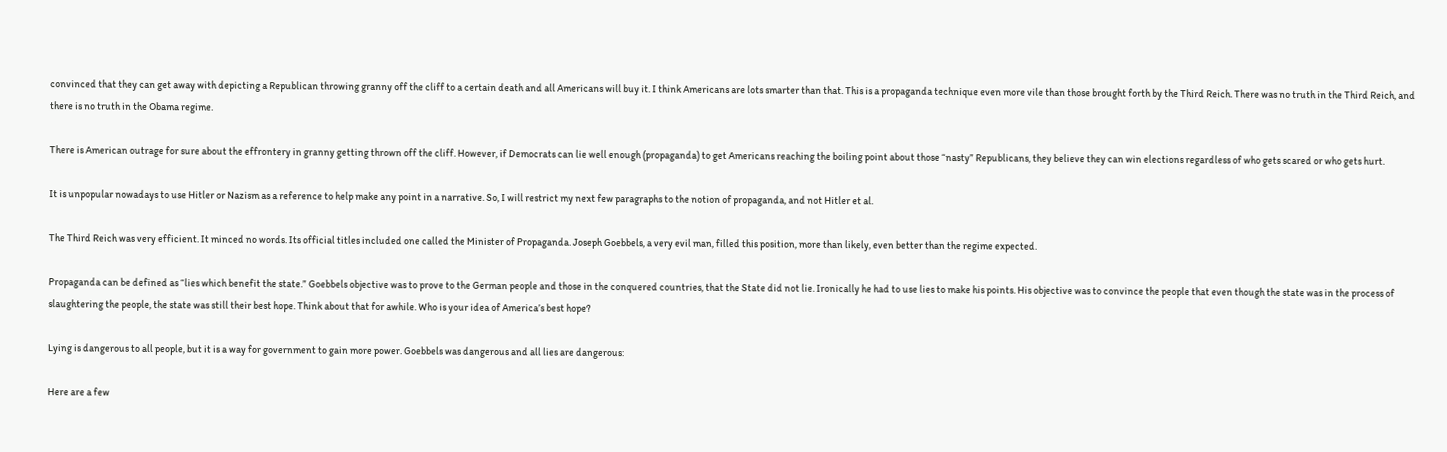convinced that they can get away with depicting a Republican throwing granny off the cliff to a certain death and all Americans will buy it. I think Americans are lots smarter than that. This is a propaganda technique even more vile than those brought forth by the Third Reich. There was no truth in the Third Reich, and there is no truth in the Obama regime.

There is American outrage for sure about the effrontery in granny getting thrown off the cliff. However, if Democrats can lie well enough (propaganda) to get Americans reaching the boiling point about those “nasty” Republicans, they believe they can win elections regardless of who gets scared or who gets hurt.

It is unpopular nowadays to use Hitler or Nazism as a reference to help make any point in a narrative. So, I will restrict my next few paragraphs to the notion of propaganda, and not Hitler et al.

The Third Reich was very efficient. It minced no words. Its official titles included one called the Minister of Propaganda. Joseph Goebbels, a very evil man, filled this position, more than likely, even better than the regime expected.

Propaganda can be defined as “lies which benefit the state.” Goebbels objective was to prove to the German people and those in the conquered countries, that the State did not lie. Ironically he had to use lies to make his points. His objective was to convince the people that even though the state was in the process of slaughtering the people, the state was still their best hope. Think about that for awhile. Who is your idea of America’s best hope?

Lying is dangerous to all people, but it is a way for government to gain more power. Goebbels was dangerous and all lies are dangerous:

Here are a few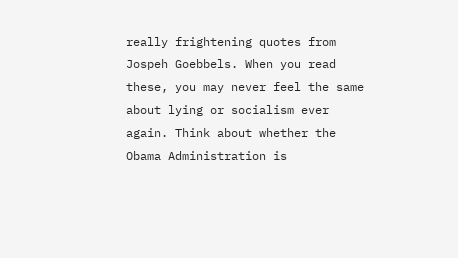really frightening quotes from Jospeh Goebbels. When you read these, you may never feel the same about lying or socialism ever again. Think about whether the Obama Administration is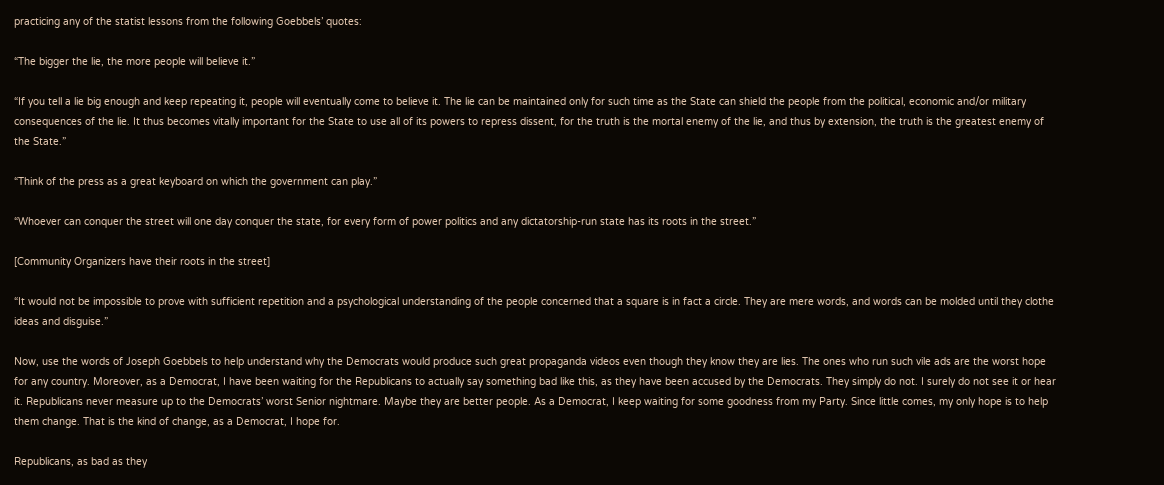practicing any of the statist lessons from the following Goebbels’ quotes:

“The bigger the lie, the more people will believe it.”

“If you tell a lie big enough and keep repeating it, people will eventually come to believe it. The lie can be maintained only for such time as the State can shield the people from the political, economic and/or military consequences of the lie. It thus becomes vitally important for the State to use all of its powers to repress dissent, for the truth is the mortal enemy of the lie, and thus by extension, the truth is the greatest enemy of the State.”

“Think of the press as a great keyboard on which the government can play.”

“Whoever can conquer the street will one day conquer the state, for every form of power politics and any dictatorship-run state has its roots in the street.”

[Community Organizers have their roots in the street]

“It would not be impossible to prove with sufficient repetition and a psychological understanding of the people concerned that a square is in fact a circle. They are mere words, and words can be molded until they clothe ideas and disguise.”

Now, use the words of Joseph Goebbels to help understand why the Democrats would produce such great propaganda videos even though they know they are lies. The ones who run such vile ads are the worst hope for any country. Moreover, as a Democrat, I have been waiting for the Republicans to actually say something bad like this, as they have been accused by the Democrats. They simply do not. I surely do not see it or hear it. Republicans never measure up to the Democrats’ worst Senior nightmare. Maybe they are better people. As a Democrat, I keep waiting for some goodness from my Party. Since little comes, my only hope is to help them change. That is the kind of change, as a Democrat, I hope for.

Republicans, as bad as they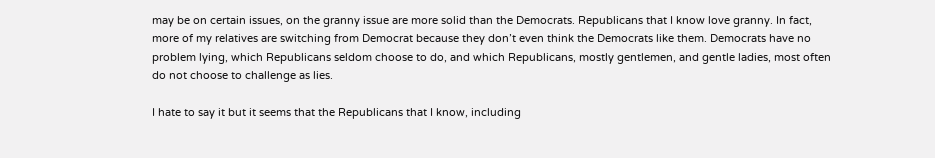may be on certain issues, on the granny issue are more solid than the Democrats. Republicans that I know love granny. In fact, more of my relatives are switching from Democrat because they don’t even think the Democrats like them. Democrats have no problem lying, which Republicans seldom choose to do, and which Republicans, mostly gentlemen, and gentle ladies, most often do not choose to challenge as lies.

I hate to say it but it seems that the Republicans that I know, including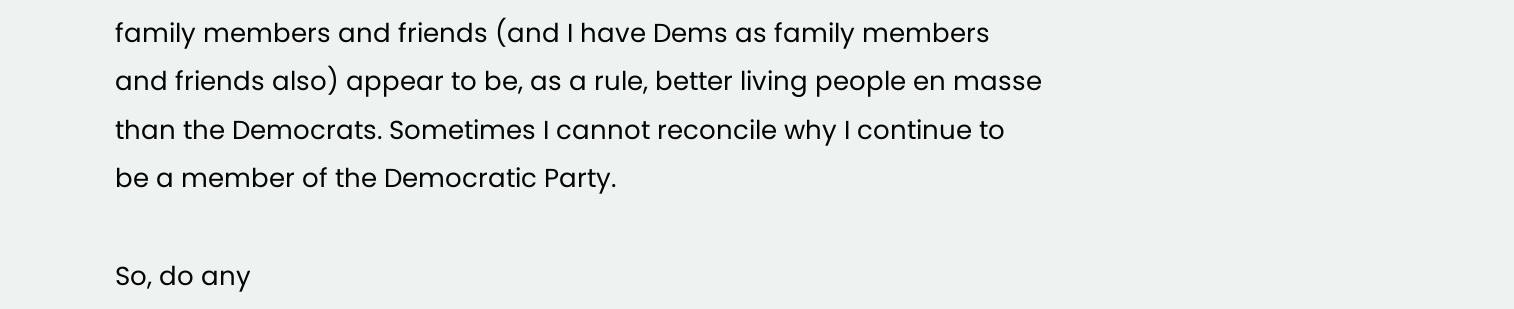family members and friends (and I have Dems as family members and friends also) appear to be, as a rule, better living people en masse than the Democrats. Sometimes I cannot reconcile why I continue to be a member of the Democratic Party.

So, do any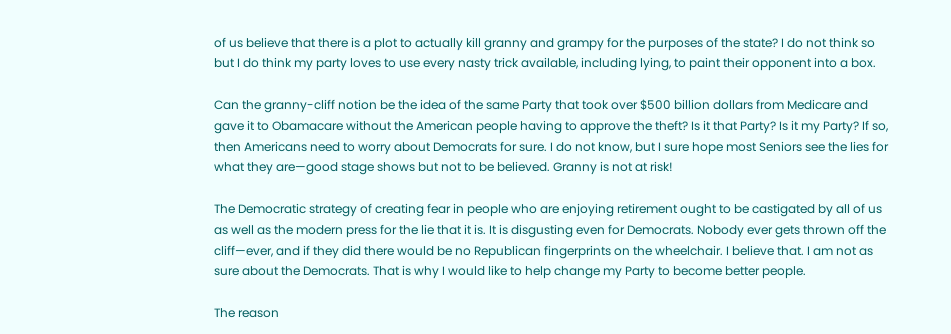of us believe that there is a plot to actually kill granny and grampy for the purposes of the state? I do not think so but I do think my party loves to use every nasty trick available, including lying, to paint their opponent into a box.

Can the granny-cliff notion be the idea of the same Party that took over $500 billion dollars from Medicare and gave it to Obamacare without the American people having to approve the theft? Is it that Party? Is it my Party? If so, then Americans need to worry about Democrats for sure. I do not know, but I sure hope most Seniors see the lies for what they are—good stage shows but not to be believed. Granny is not at risk!

The Democratic strategy of creating fear in people who are enjoying retirement ought to be castigated by all of us as well as the modern press for the lie that it is. It is disgusting even for Democrats. Nobody ever gets thrown off the cliff—ever, and if they did there would be no Republican fingerprints on the wheelchair. I believe that. I am not as sure about the Democrats. That is why I would like to help change my Party to become better people.

The reason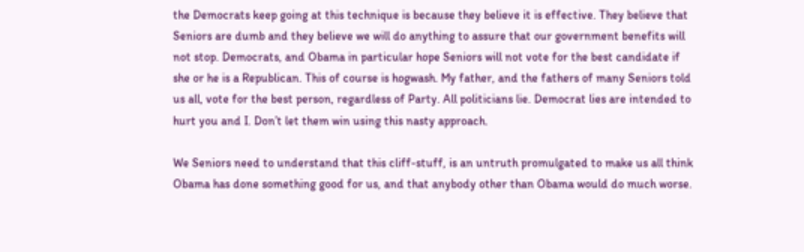the Democrats keep going at this technique is because they believe it is effective. They believe that Seniors are dumb and they believe we will do anything to assure that our government benefits will not stop. Democrats, and Obama in particular hope Seniors will not vote for the best candidate if she or he is a Republican. This of course is hogwash. My father, and the fathers of many Seniors told us all, vote for the best person, regardless of Party. All politicians lie. Democrat lies are intended to hurt you and I. Don’t let them win using this nasty approach.

We Seniors need to understand that this cliff-stuff, is an untruth promulgated to make us all think Obama has done something good for us, and that anybody other than Obama would do much worse.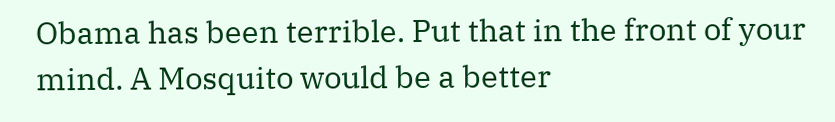Obama has been terrible. Put that in the front of your mind. A Mosquito would be a better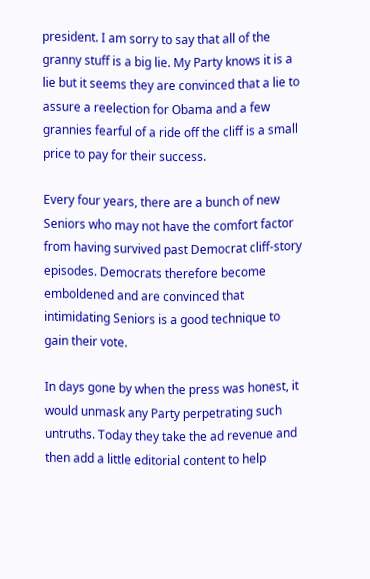president. I am sorry to say that all of the granny stuff is a big lie. My Party knows it is a lie but it seems they are convinced that a lie to assure a reelection for Obama and a few grannies fearful of a ride off the cliff is a small price to pay for their success.

Every four years, there are a bunch of new Seniors who may not have the comfort factor from having survived past Democrat cliff-story episodes. Democrats therefore become emboldened and are convinced that intimidating Seniors is a good technique to gain their vote.

In days gone by when the press was honest, it would unmask any Party perpetrating such untruths. Today they take the ad revenue and then add a little editorial content to help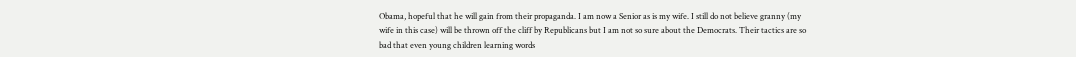Obama, hopeful that he will gain from their propaganda. I am now a Senior as is my wife. I still do not believe granny (my wife in this case) will be thrown off the cliff by Republicans but I am not so sure about the Democrats. Their tactics are so bad that even young children learning words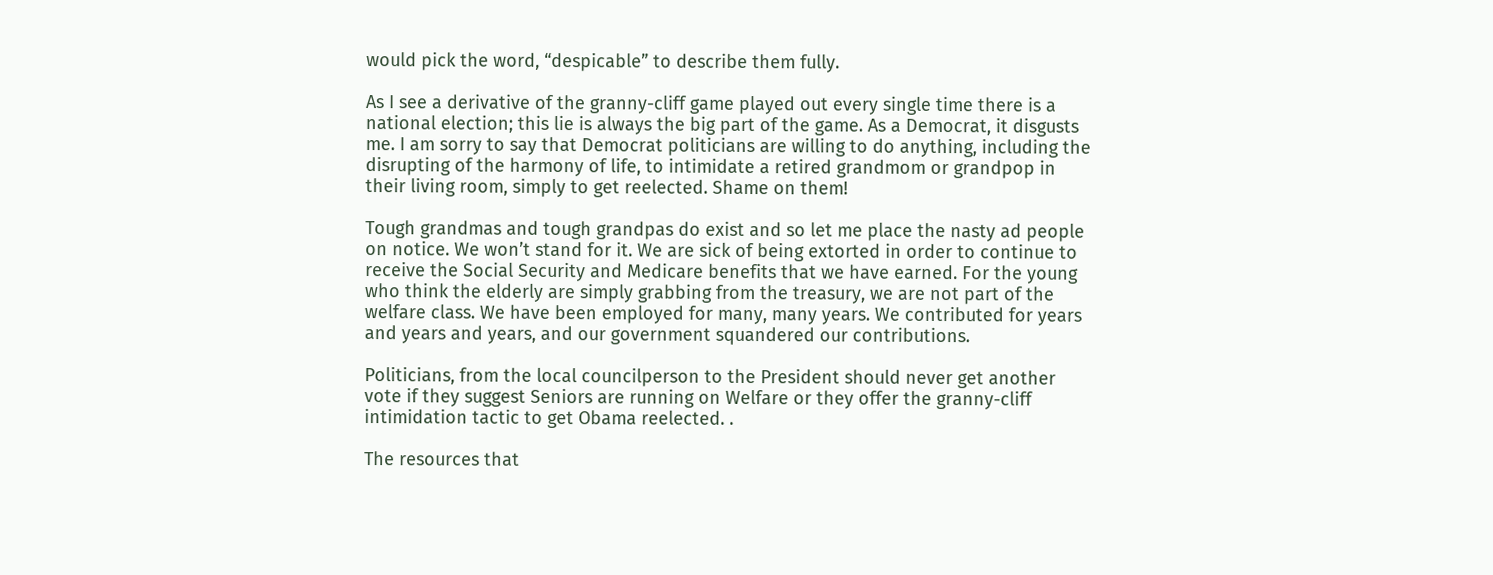would pick the word, “despicable” to describe them fully.

As I see a derivative of the granny-cliff game played out every single time there is a national election; this lie is always the big part of the game. As a Democrat, it disgusts me. I am sorry to say that Democrat politicians are willing to do anything, including the disrupting of the harmony of life, to intimidate a retired grandmom or grandpop in their living room, simply to get reelected. Shame on them!

Tough grandmas and tough grandpas do exist and so let me place the nasty ad people on notice. We won’t stand for it. We are sick of being extorted in order to continue to receive the Social Security and Medicare benefits that we have earned. For the young who think the elderly are simply grabbing from the treasury, we are not part of the welfare class. We have been employed for many, many years. We contributed for years and years and years, and our government squandered our contributions.

Politicians, from the local councilperson to the President should never get another vote if they suggest Seniors are running on Welfare or they offer the granny-cliff intimidation tactic to get Obama reelected. .

The resources that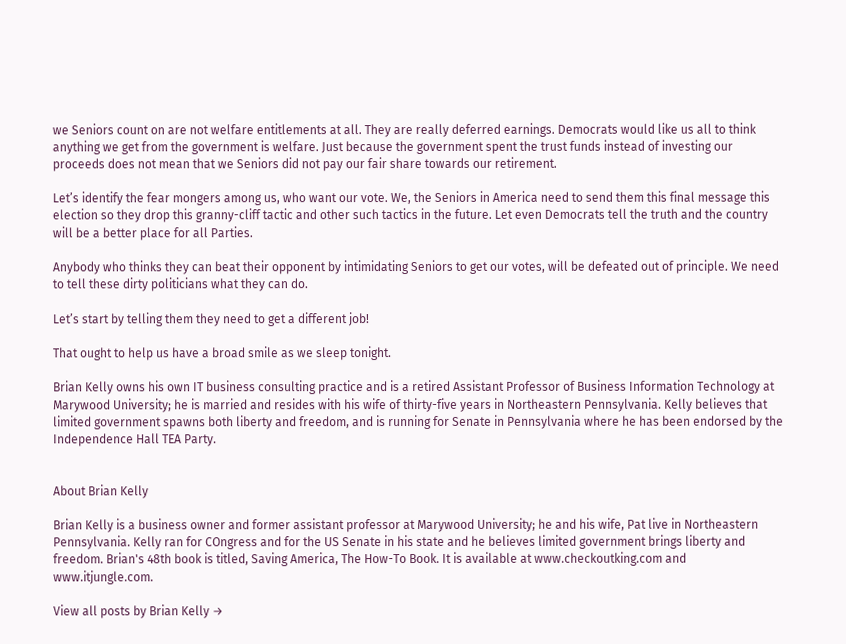we Seniors count on are not welfare entitlements at all. They are really deferred earnings. Democrats would like us all to think anything we get from the government is welfare. Just because the government spent the trust funds instead of investing our proceeds does not mean that we Seniors did not pay our fair share towards our retirement.

Let’s identify the fear mongers among us, who want our vote. We, the Seniors in America need to send them this final message this election so they drop this granny-cliff tactic and other such tactics in the future. Let even Democrats tell the truth and the country will be a better place for all Parties.

Anybody who thinks they can beat their opponent by intimidating Seniors to get our votes, will be defeated out of principle. We need to tell these dirty politicians what they can do.

Let’s start by telling them they need to get a different job!

That ought to help us have a broad smile as we sleep tonight.

Brian Kelly owns his own IT business consulting practice and is a retired Assistant Professor of Business Information Technology at Marywood University; he is married and resides with his wife of thirty-five years in Northeastern Pennsylvania. Kelly believes that limited government spawns both liberty and freedom, and is running for Senate in Pennsylvania where he has been endorsed by the Independence Hall TEA Party.


About Brian Kelly

Brian Kelly is a business owner and former assistant professor at Marywood University; he and his wife, Pat live in Northeastern Pennsylvania. Kelly ran for COngress and for the US Senate in his state and he believes limited government brings liberty and freedom. Brian's 48th book is titled, Saving America, The How-To Book. It is available at www.checkoutking.com and www.itjungle.com.

View all posts by Brian Kelly →